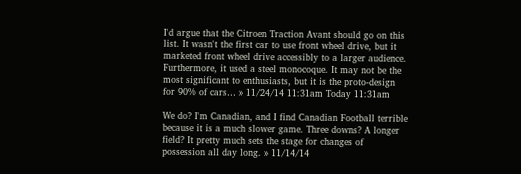I'd argue that the Citroen Traction Avant should go on this list. It wasn't the first car to use front wheel drive, but it marketed front wheel drive accessibly to a larger audience. Furthermore, it used a steel monocoque. It may not be the most significant to enthusiasts, but it is the proto-design for 90% of cars… » 11/24/14 11:31am Today 11:31am

We do? I'm Canadian, and I find Canadian Football terrible because it is a much slower game. Three downs? A longer field? It pretty much sets the stage for changes of possession all day long. » 11/14/14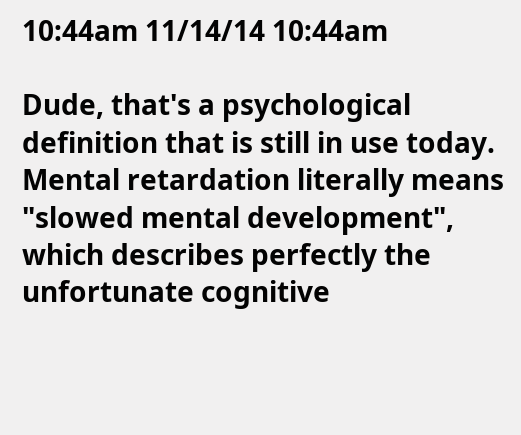10:44am 11/14/14 10:44am

Dude, that's a psychological definition that is still in use today. Mental retardation literally means "slowed mental development", which describes perfectly the unfortunate cognitive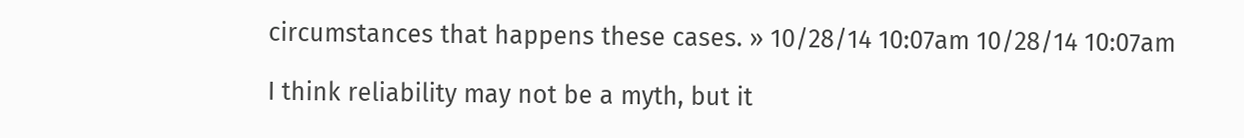circumstances that happens these cases. » 10/28/14 10:07am 10/28/14 10:07am

I think reliability may not be a myth, but it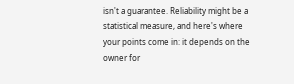isn't a guarantee. Reliability might be a statistical measure, and here's where your points come in: it depends on the owner for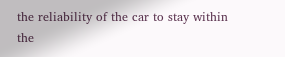the reliability of the car to stay within the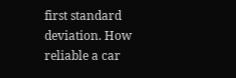first standard deviation. How reliable a car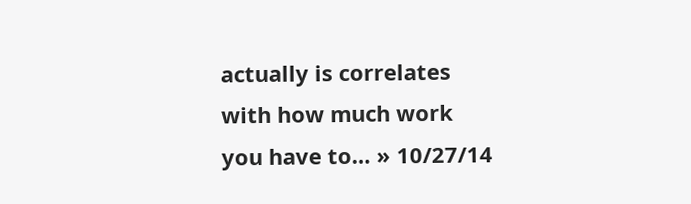actually is correlates with how much work you have to… » 10/27/14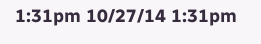1:31pm 10/27/14 1:31pm